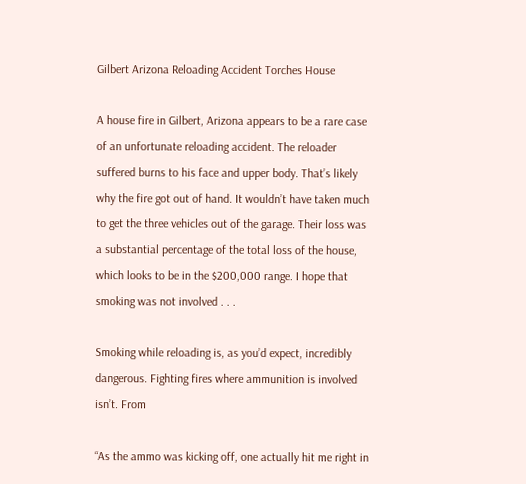Gilbert Arizona Reloading Accident Torches House

A house fire in Gilbert, Arizona appears to be a rare case of an unfortunate reloading accident. The reloader suffered burns to his face and upper body. That’s likely why the fire got out of hand. It wouldn’t have taken much to get the three vehicles out of the garage. Their loss was a substantial percentage of the total loss of the house, which looks to be in the $200,000 range. I hope that smoking was not involved . . .

Smoking while reloading is, as you’d expect, incredibly dangerous. Fighting fires where ammunition is involved isn’t. From

“As the ammo was kicking off, one actually hit me right in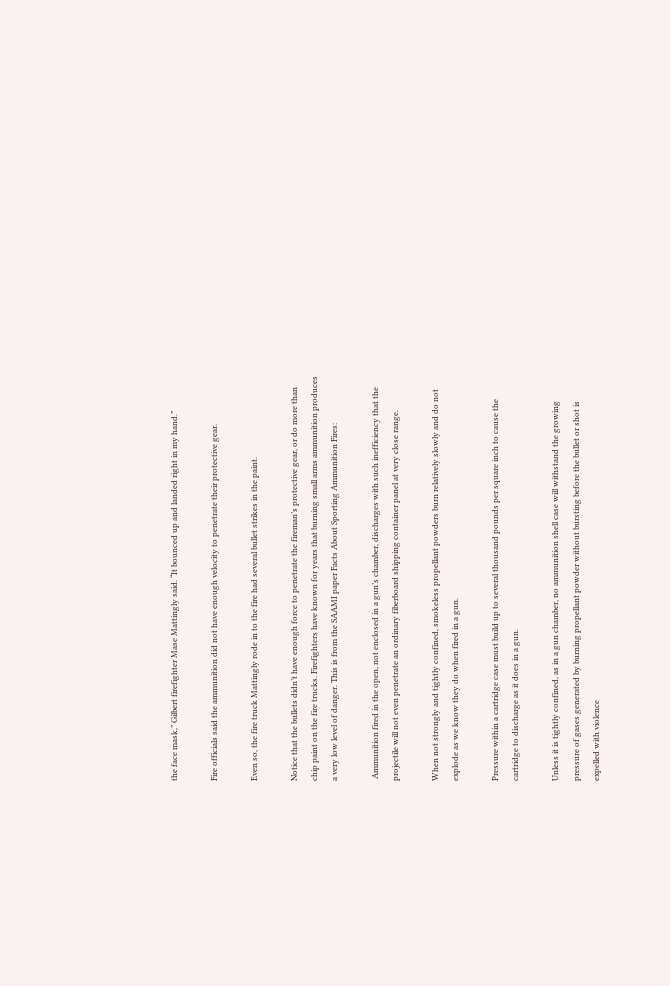the face mask,” Gilbert firefighter Mase Mattingly said. “It bounced up and landed right in my hand.”

Fire officials said the ammunition did not have enough velocity to penetrate their protective gear.

Even so, the fire truck Mattingly rode in to the fire had several bullet strikes in the paint.

Notice that the bullets didn’t have enough force to penetrate the fireman’s protective gear, or do more than chip paint on the fire trucks. Firefighters have known for years that burning small arms ammunition produces a very low level of danger. This is from the SAAMI paper Facts About Sporting Ammunition Fires:

 Ammunition fired in the open, not enclosed in a gun’s chamber, discharges with such inefficiency that the projectile will not even penetrate an ordinary fiberboard shipping container panel at very close range.

When not strongly and tightly confined, smokeless propellant powders burn relatively slowly and do not explode as we know they do when fired in a gun.

Pressure within a cartridge case must build up to several thousand pounds per square inch to cause the cartridge to discharge as it does in a gun.

Unless it is tightly confined, as in a gun chamber, no ammunition shell case will withstand the growing pressure of gases generated by burning propellant powder without bursting before the bullet or shot is expelled with violence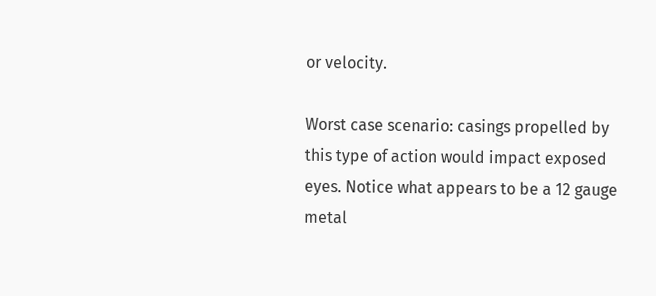or velocity.

Worst case scenario: casings propelled by this type of action would impact exposed eyes. Notice what appears to be a 12 gauge metal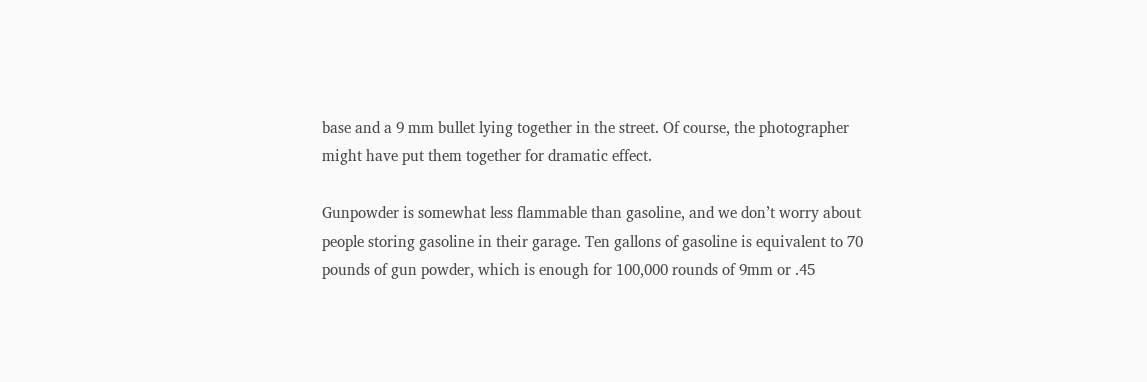base and a 9 mm bullet lying together in the street. Of course, the photographer might have put them together for dramatic effect.

Gunpowder is somewhat less flammable than gasoline, and we don’t worry about people storing gasoline in their garage. Ten gallons of gasoline is equivalent to 70 pounds of gun powder, which is enough for 100,000 rounds of 9mm or .45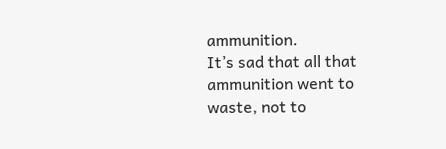ammunition.
It’s sad that all that ammunition went to waste, not to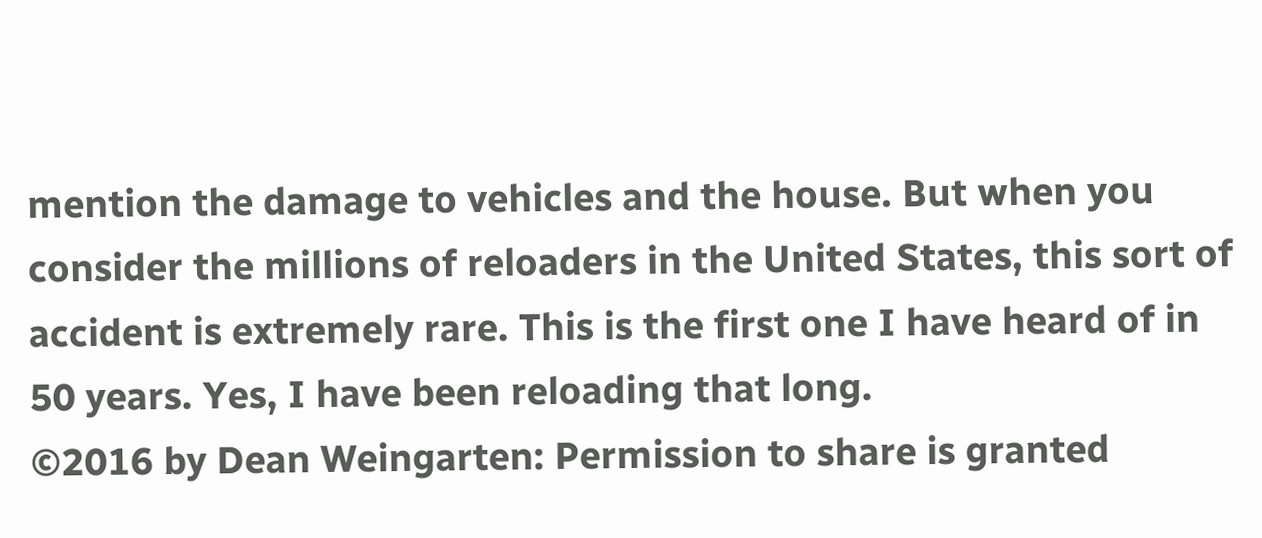mention the damage to vehicles and the house. But when you consider the millions of reloaders in the United States, this sort of accident is extremely rare. This is the first one I have heard of in 50 years. Yes, I have been reloading that long.
©2016 by Dean Weingarten: Permission to share is granted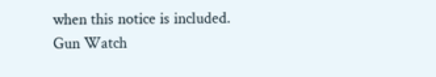when this notice is included.
Gun Watch